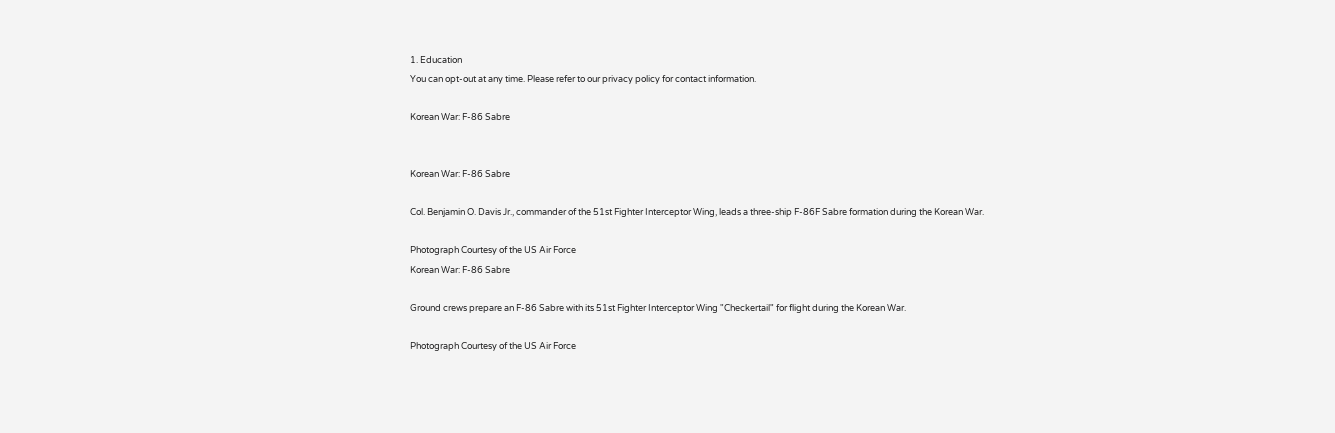1. Education
You can opt-out at any time. Please refer to our privacy policy for contact information.

Korean War: F-86 Sabre


Korean War: F-86 Sabre

Col. Benjamin O. Davis Jr., commander of the 51st Fighter Interceptor Wing, leads a three-ship F-86F Sabre formation during the Korean War.

Photograph Courtesy of the US Air Force
Korean War: F-86 Sabre

Ground crews prepare an F-86 Sabre with its 51st Fighter Interceptor Wing "Checkertail" for flight during the Korean War.

Photograph Courtesy of the US Air Force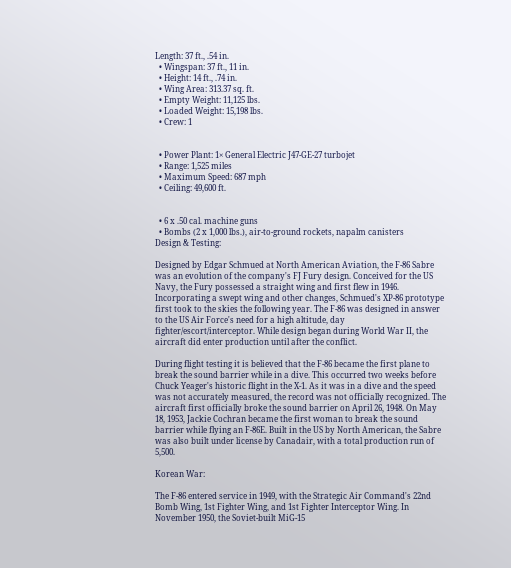Length: 37 ft., .54 in.
  • Wingspan: 37 ft., 11 in.
  • Height: 14 ft., .74 in.
  • Wing Area: 313.37 sq. ft.
  • Empty Weight: 11,125 lbs.
  • Loaded Weight: 15,198 lbs.
  • Crew: 1


  • Power Plant: 1× General Electric J47-GE-27 turbojet
  • Range: 1,525 miles
  • Maximum Speed: 687 mph
  • Ceiling: 49,600 ft.


  • 6 x .50 cal. machine guns
  • Bombs (2 x 1,000 lbs.), air-to-ground rockets, napalm canisters
Design & Testing:

Designed by Edgar Schmued at North American Aviation, the F-86 Sabre was an evolution of the company's FJ Fury design. Conceived for the US Navy, the Fury possessed a straight wing and first flew in 1946. Incorporating a swept wing and other changes, Schmued's XP-86 prototype first took to the skies the following year. The F-86 was designed in answer to the US Air Force's need for a high altitude, day fighter/escort/interceptor. While design began during World War II, the aircraft did enter production until after the conflict.

During flight testing it is believed that the F-86 became the first plane to break the sound barrier while in a dive. This occurred two weeks before Chuck Yeager's historic flight in the X-1. As it was in a dive and the speed was not accurately measured, the record was not officially recognized. The aircraft first officially broke the sound barrier on April 26, 1948. On May 18, 1953, Jackie Cochran became the first woman to break the sound barrier while flying an F-86E. Built in the US by North American, the Sabre was also built under license by Canadair, with a total production run of 5,500.

Korean War:

The F-86 entered service in 1949, with the Strategic Air Command's 22nd Bomb Wing, 1st Fighter Wing, and 1st Fighter Interceptor Wing. In November 1950, the Soviet-built MiG-15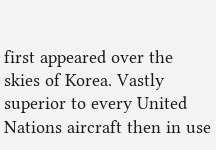first appeared over the skies of Korea. Vastly superior to every United Nations aircraft then in use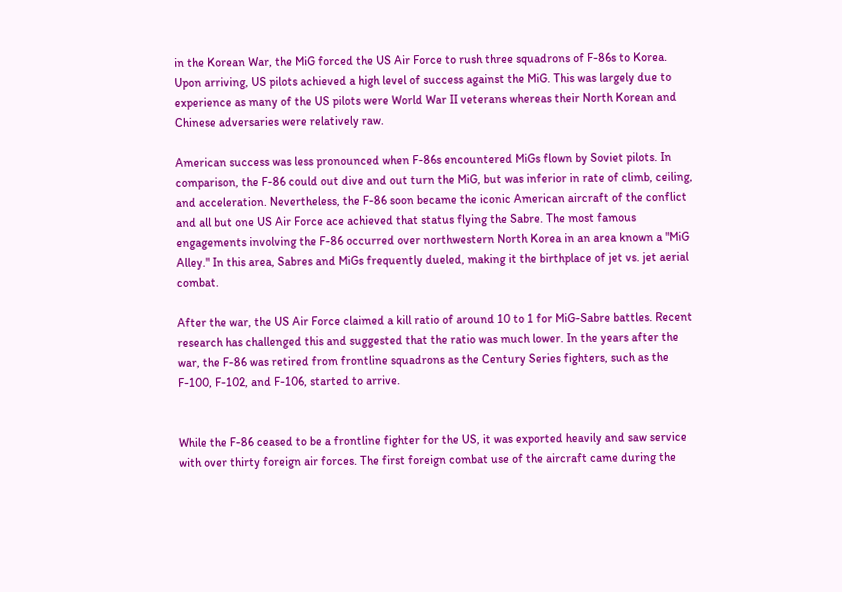in the Korean War, the MiG forced the US Air Force to rush three squadrons of F-86s to Korea. Upon arriving, US pilots achieved a high level of success against the MiG. This was largely due to experience as many of the US pilots were World War II veterans whereas their North Korean and Chinese adversaries were relatively raw.

American success was less pronounced when F-86s encountered MiGs flown by Soviet pilots. In comparison, the F-86 could out dive and out turn the MiG, but was inferior in rate of climb, ceiling, and acceleration. Nevertheless, the F-86 soon became the iconic American aircraft of the conflict and all but one US Air Force ace achieved that status flying the Sabre. The most famous engagements involving the F-86 occurred over northwestern North Korea in an area known a "MiG Alley." In this area, Sabres and MiGs frequently dueled, making it the birthplace of jet vs. jet aerial combat.

After the war, the US Air Force claimed a kill ratio of around 10 to 1 for MiG-Sabre battles. Recent research has challenged this and suggested that the ratio was much lower. In the years after the war, the F-86 was retired from frontline squadrons as the Century Series fighters, such as the F-100, F-102, and F-106, started to arrive.


While the F-86 ceased to be a frontline fighter for the US, it was exported heavily and saw service with over thirty foreign air forces. The first foreign combat use of the aircraft came during the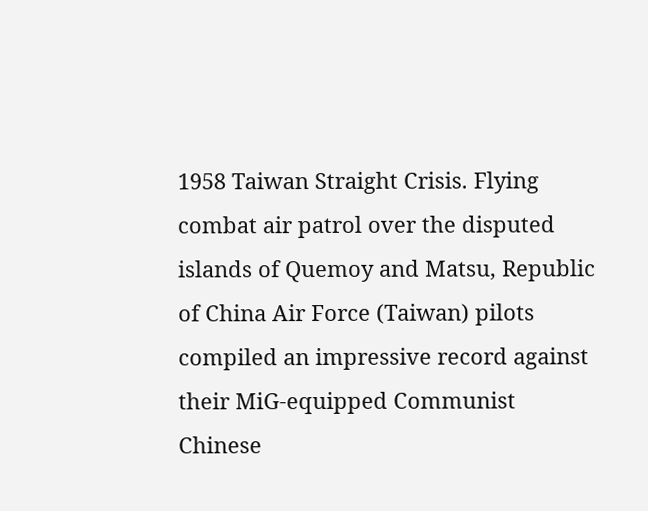1958 Taiwan Straight Crisis. Flying combat air patrol over the disputed islands of Quemoy and Matsu, Republic of China Air Force (Taiwan) pilots compiled an impressive record against their MiG-equipped Communist Chinese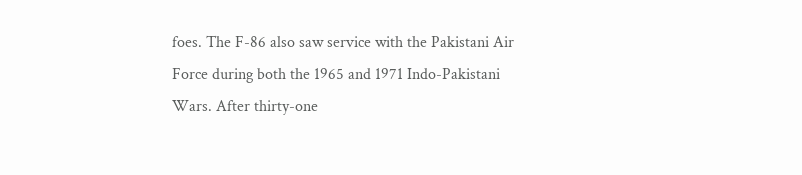foes. The F-86 also saw service with the Pakistani Air Force during both the 1965 and 1971 Indo-Pakistani Wars. After thirty-one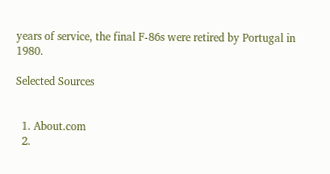years of service, the final F-86s were retired by Portugal in 1980.

Selected Sources


  1. About.com
  2.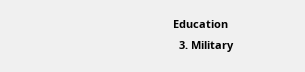Education
  3. Military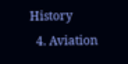History
  4. Aviation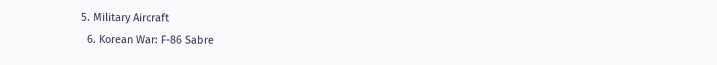5. Military Aircraft
  6. Korean War: F-86 Sabre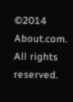©2014 About.com. All rights reserved.